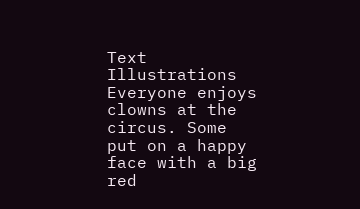Text Illustrations
Everyone enjoys clowns at the circus. Some put on a happy face with a big red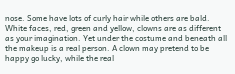nose. Some have lots of curly hair while others are bald. White faces, red, green and yellow, clowns are as different as your imagination. Yet under the costume and beneath all the makeup is a real person. A clown may pretend to be happy go lucky, while the real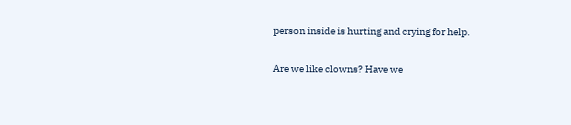person inside is hurting and crying for help.

Are we like clowns? Have we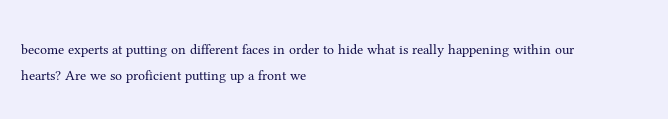become experts at putting on different faces in order to hide what is really happening within our hearts? Are we so proficient putting up a front we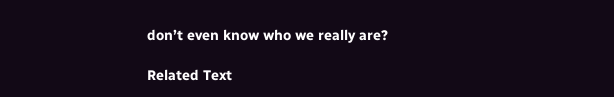don’t even know who we really are?

Related Text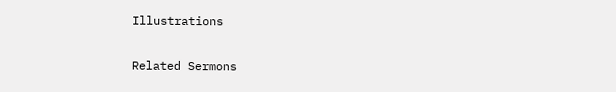Illustrations

Related Sermons